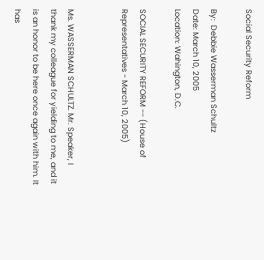Social Security Reform

By:  Debbie Wasserman Schultz
Date: March 10, 2005
Location: Wahington, D.C.

SOCIAL SECURITY REFORM -- (House of Representatives - March 10, 2005)


Ms. WASSERMAN SCHULTZ. Mr. Speaker, I thank my colleague for yielding to me, and it is an honor to be here once again with him. It has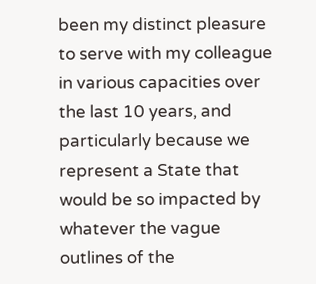been my distinct pleasure to serve with my colleague in various capacities over the last 10 years, and particularly because we represent a State that would be so impacted by whatever the vague outlines of the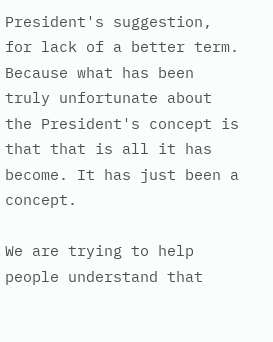President's suggestion, for lack of a better term. Because what has been truly unfortunate about the President's concept is that that is all it has become. It has just been a concept.

We are trying to help people understand that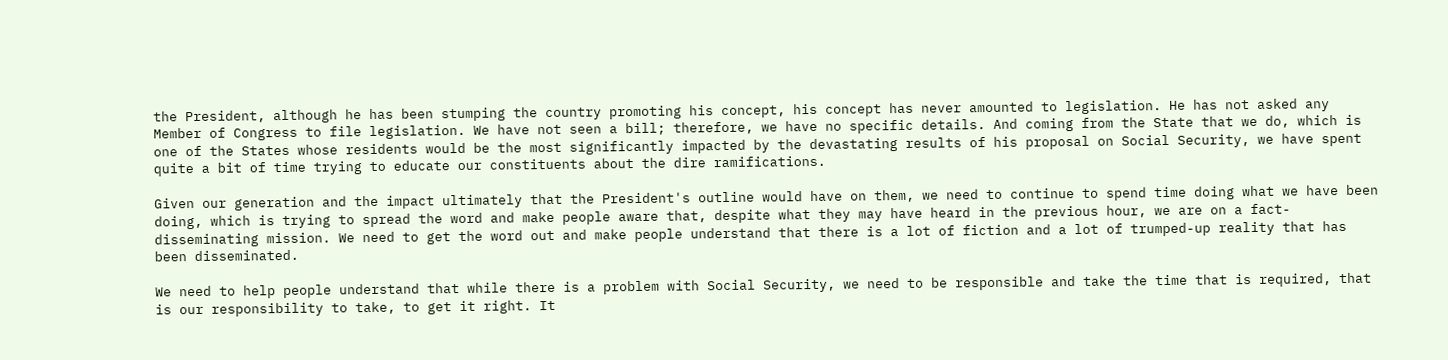the President, although he has been stumping the country promoting his concept, his concept has never amounted to legislation. He has not asked any Member of Congress to file legislation. We have not seen a bill; therefore, we have no specific details. And coming from the State that we do, which is one of the States whose residents would be the most significantly impacted by the devastating results of his proposal on Social Security, we have spent quite a bit of time trying to educate our constituents about the dire ramifications.

Given our generation and the impact ultimately that the President's outline would have on them, we need to continue to spend time doing what we have been doing, which is trying to spread the word and make people aware that, despite what they may have heard in the previous hour, we are on a fact-disseminating mission. We need to get the word out and make people understand that there is a lot of fiction and a lot of trumped-up reality that has been disseminated.

We need to help people understand that while there is a problem with Social Security, we need to be responsible and take the time that is required, that is our responsibility to take, to get it right. It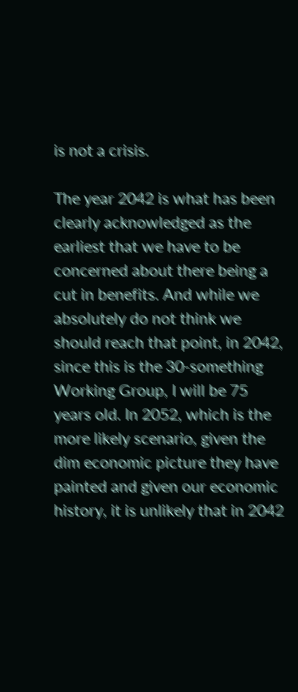is not a crisis.

The year 2042 is what has been clearly acknowledged as the earliest that we have to be concerned about there being a cut in benefits. And while we absolutely do not think we should reach that point, in 2042, since this is the 30-something Working Group, I will be 75 years old. In 2052, which is the more likely scenario, given the dim economic picture they have painted and given our economic history, it is unlikely that in 2042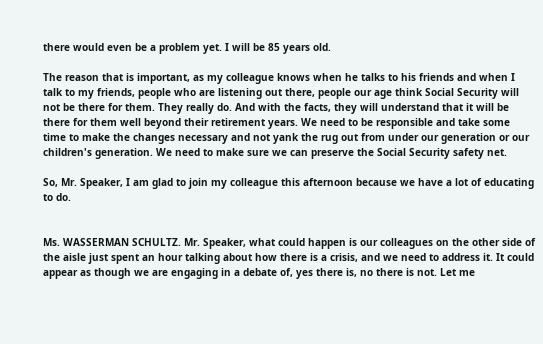there would even be a problem yet. I will be 85 years old.

The reason that is important, as my colleague knows when he talks to his friends and when I talk to my friends, people who are listening out there, people our age think Social Security will not be there for them. They really do. And with the facts, they will understand that it will be there for them well beyond their retirement years. We need to be responsible and take some time to make the changes necessary and not yank the rug out from under our generation or our children's generation. We need to make sure we can preserve the Social Security safety net.

So, Mr. Speaker, I am glad to join my colleague this afternoon because we have a lot of educating to do.


Ms. WASSERMAN SCHULTZ. Mr. Speaker, what could happen is our colleagues on the other side of the aisle just spent an hour talking about how there is a crisis, and we need to address it. It could appear as though we are engaging in a debate of, yes there is, no there is not. Let me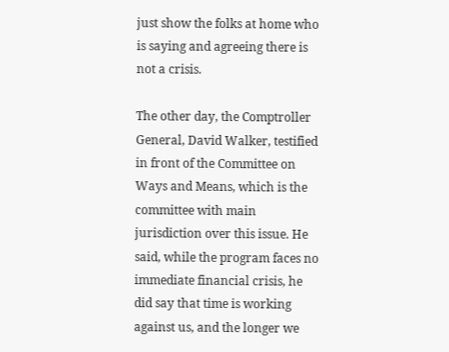just show the folks at home who is saying and agreeing there is not a crisis.

The other day, the Comptroller General, David Walker, testified in front of the Committee on Ways and Means, which is the committee with main jurisdiction over this issue. He said, while the program faces no immediate financial crisis, he did say that time is working against us, and the longer we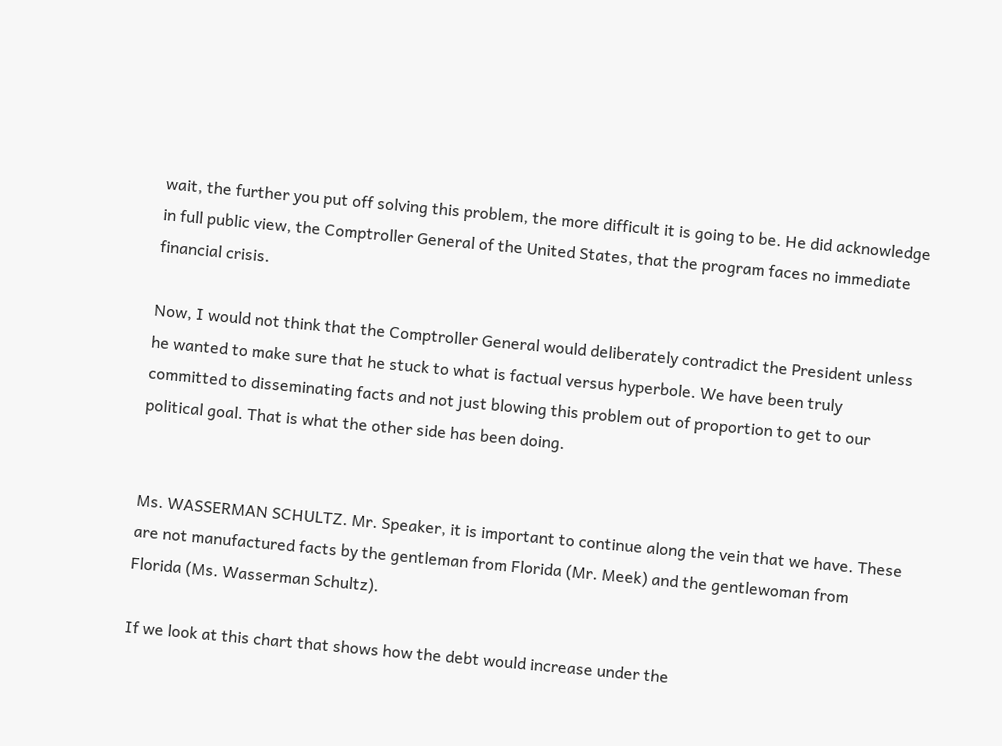wait, the further you put off solving this problem, the more difficult it is going to be. He did acknowledge in full public view, the Comptroller General of the United States, that the program faces no immediate financial crisis.

Now, I would not think that the Comptroller General would deliberately contradict the President unless he wanted to make sure that he stuck to what is factual versus hyperbole. We have been truly committed to disseminating facts and not just blowing this problem out of proportion to get to our political goal. That is what the other side has been doing.


Ms. WASSERMAN SCHULTZ. Mr. Speaker, it is important to continue along the vein that we have. These are not manufactured facts by the gentleman from Florida (Mr. Meek) and the gentlewoman from Florida (Ms. Wasserman Schultz).

If we look at this chart that shows how the debt would increase under the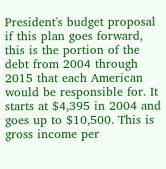President's budget proposal if this plan goes forward, this is the portion of the debt from 2004 through 2015 that each American would be responsible for. It starts at $4,395 in 2004 and goes up to $10,500. This is gross income per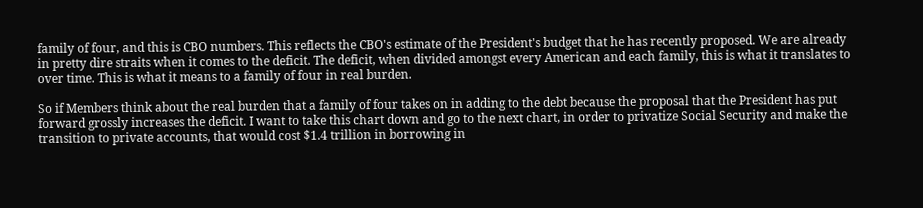family of four, and this is CBO numbers. This reflects the CBO's estimate of the President's budget that he has recently proposed. We are already in pretty dire straits when it comes to the deficit. The deficit, when divided amongst every American and each family, this is what it translates to over time. This is what it means to a family of four in real burden.

So if Members think about the real burden that a family of four takes on in adding to the debt because the proposal that the President has put forward grossly increases the deficit. I want to take this chart down and go to the next chart, in order to privatize Social Security and make the transition to private accounts, that would cost $1.4 trillion in borrowing in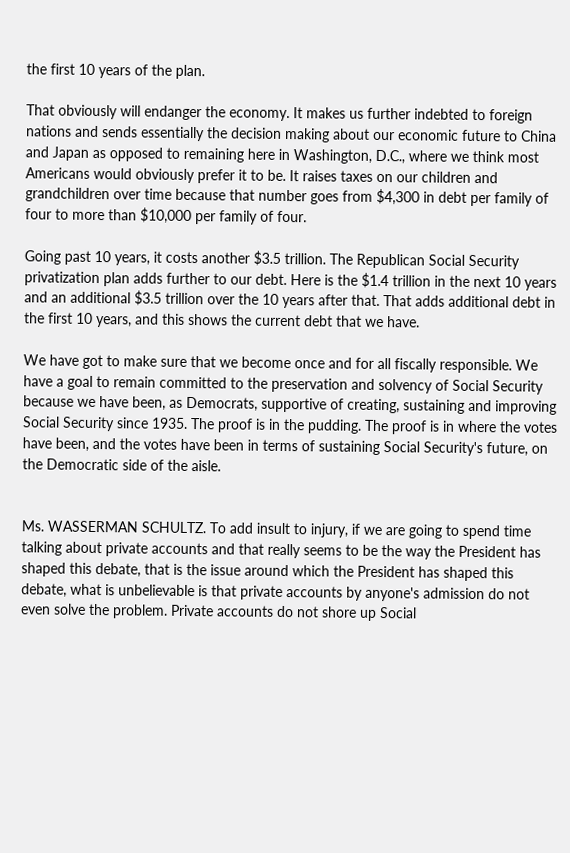the first 10 years of the plan.

That obviously will endanger the economy. It makes us further indebted to foreign nations and sends essentially the decision making about our economic future to China and Japan as opposed to remaining here in Washington, D.C., where we think most Americans would obviously prefer it to be. It raises taxes on our children and grandchildren over time because that number goes from $4,300 in debt per family of four to more than $10,000 per family of four.

Going past 10 years, it costs another $3.5 trillion. The Republican Social Security privatization plan adds further to our debt. Here is the $1.4 trillion in the next 10 years and an additional $3.5 trillion over the 10 years after that. That adds additional debt in the first 10 years, and this shows the current debt that we have.

We have got to make sure that we become once and for all fiscally responsible. We have a goal to remain committed to the preservation and solvency of Social Security because we have been, as Democrats, supportive of creating, sustaining and improving Social Security since 1935. The proof is in the pudding. The proof is in where the votes have been, and the votes have been in terms of sustaining Social Security's future, on the Democratic side of the aisle.


Ms. WASSERMAN SCHULTZ. To add insult to injury, if we are going to spend time talking about private accounts and that really seems to be the way the President has shaped this debate, that is the issue around which the President has shaped this debate, what is unbelievable is that private accounts by anyone's admission do not even solve the problem. Private accounts do not shore up Social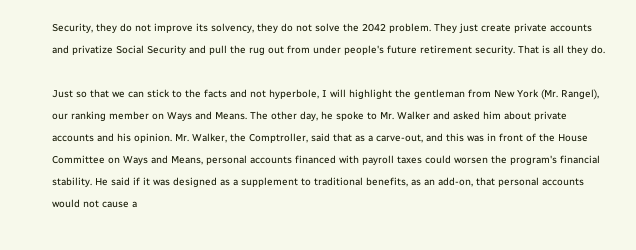Security, they do not improve its solvency, they do not solve the 2042 problem. They just create private accounts and privatize Social Security and pull the rug out from under people's future retirement security. That is all they do.

Just so that we can stick to the facts and not hyperbole, I will highlight the gentleman from New York (Mr. Rangel), our ranking member on Ways and Means. The other day, he spoke to Mr. Walker and asked him about private accounts and his opinion. Mr. Walker, the Comptroller, said that as a carve-out, and this was in front of the House Committee on Ways and Means, personal accounts financed with payroll taxes could worsen the program's financial stability. He said if it was designed as a supplement to traditional benefits, as an add-on, that personal accounts would not cause a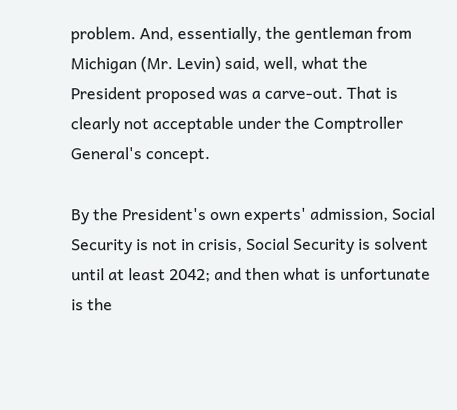problem. And, essentially, the gentleman from Michigan (Mr. Levin) said, well, what the President proposed was a carve-out. That is clearly not acceptable under the Comptroller General's concept.

By the President's own experts' admission, Social Security is not in crisis, Social Security is solvent until at least 2042; and then what is unfortunate is the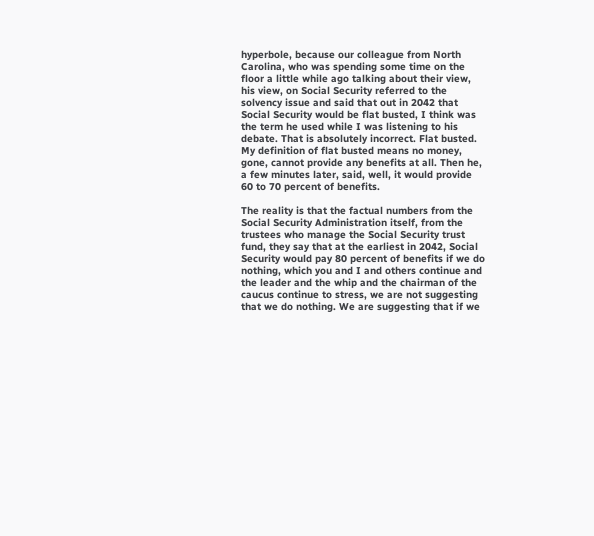hyperbole, because our colleague from North Carolina, who was spending some time on the floor a little while ago talking about their view, his view, on Social Security referred to the solvency issue and said that out in 2042 that Social Security would be flat busted, I think was the term he used while I was listening to his debate. That is absolutely incorrect. Flat busted. My definition of flat busted means no money, gone, cannot provide any benefits at all. Then he, a few minutes later, said, well, it would provide 60 to 70 percent of benefits.

The reality is that the factual numbers from the Social Security Administration itself, from the trustees who manage the Social Security trust fund, they say that at the earliest in 2042, Social Security would pay 80 percent of benefits if we do nothing, which you and I and others continue and the leader and the whip and the chairman of the caucus continue to stress, we are not suggesting that we do nothing. We are suggesting that if we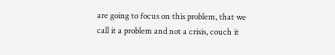are going to focus on this problem, that we call it a problem and not a crisis, couch it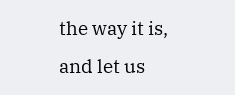the way it is, and let us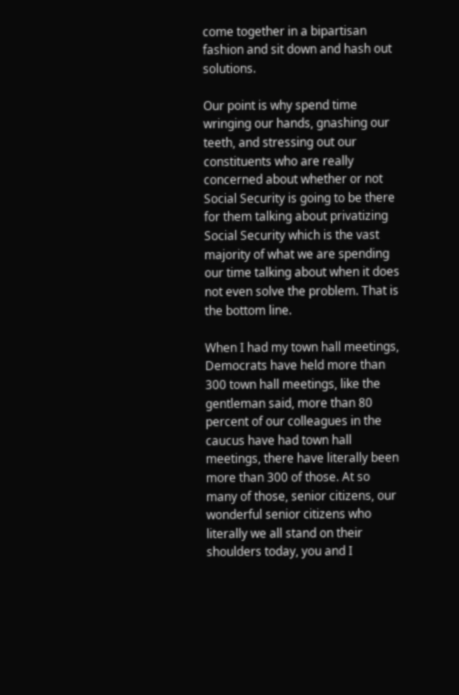come together in a bipartisan fashion and sit down and hash out solutions.

Our point is why spend time wringing our hands, gnashing our teeth, and stressing out our constituents who are really concerned about whether or not Social Security is going to be there for them talking about privatizing Social Security which is the vast majority of what we are spending our time talking about when it does not even solve the problem. That is the bottom line.

When I had my town hall meetings, Democrats have held more than 300 town hall meetings, like the gentleman said, more than 80 percent of our colleagues in the caucus have had town hall meetings, there have literally been more than 300 of those. At so many of those, senior citizens, our wonderful senior citizens who literally we all stand on their shoulders today, you and I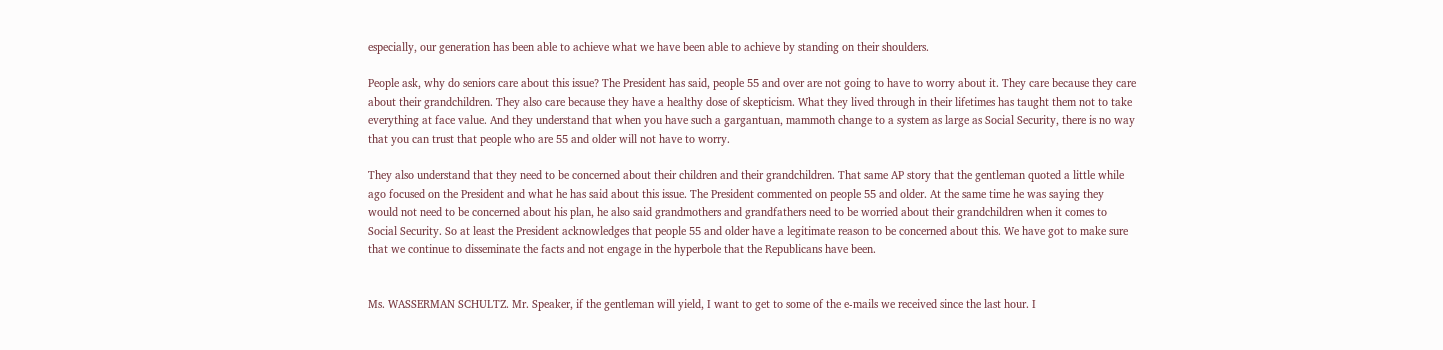especially, our generation has been able to achieve what we have been able to achieve by standing on their shoulders.

People ask, why do seniors care about this issue? The President has said, people 55 and over are not going to have to worry about it. They care because they care about their grandchildren. They also care because they have a healthy dose of skepticism. What they lived through in their lifetimes has taught them not to take everything at face value. And they understand that when you have such a gargantuan, mammoth change to a system as large as Social Security, there is no way that you can trust that people who are 55 and older will not have to worry.

They also understand that they need to be concerned about their children and their grandchildren. That same AP story that the gentleman quoted a little while ago focused on the President and what he has said about this issue. The President commented on people 55 and older. At the same time he was saying they would not need to be concerned about his plan, he also said grandmothers and grandfathers need to be worried about their grandchildren when it comes to Social Security. So at least the President acknowledges that people 55 and older have a legitimate reason to be concerned about this. We have got to make sure that we continue to disseminate the facts and not engage in the hyperbole that the Republicans have been.


Ms. WASSERMAN SCHULTZ. Mr. Speaker, if the gentleman will yield, I want to get to some of the e-mails we received since the last hour. I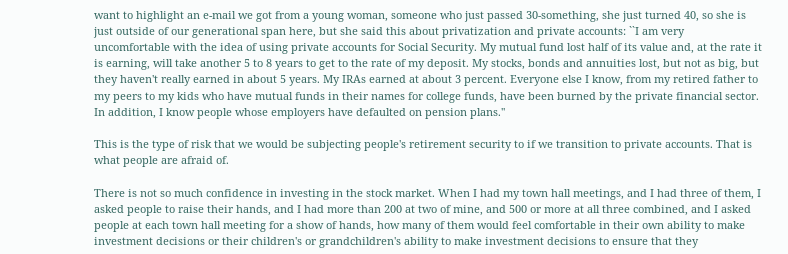want to highlight an e-mail we got from a young woman, someone who just passed 30-something, she just turned 40, so she is just outside of our generational span here, but she said this about privatization and private accounts: ``I am very uncomfortable with the idea of using private accounts for Social Security. My mutual fund lost half of its value and, at the rate it is earning, will take another 5 to 8 years to get to the rate of my deposit. My stocks, bonds and annuities lost, but not as big, but they haven't really earned in about 5 years. My IRAs earned at about 3 percent. Everyone else I know, from my retired father to my peers to my kids who have mutual funds in their names for college funds, have been burned by the private financial sector. In addition, I know people whose employers have defaulted on pension plans.''

This is the type of risk that we would be subjecting people's retirement security to if we transition to private accounts. That is what people are afraid of.

There is not so much confidence in investing in the stock market. When I had my town hall meetings, and I had three of them, I asked people to raise their hands, and I had more than 200 at two of mine, and 500 or more at all three combined, and I asked people at each town hall meeting for a show of hands, how many of them would feel comfortable in their own ability to make investment decisions or their children's or grandchildren's ability to make investment decisions to ensure that they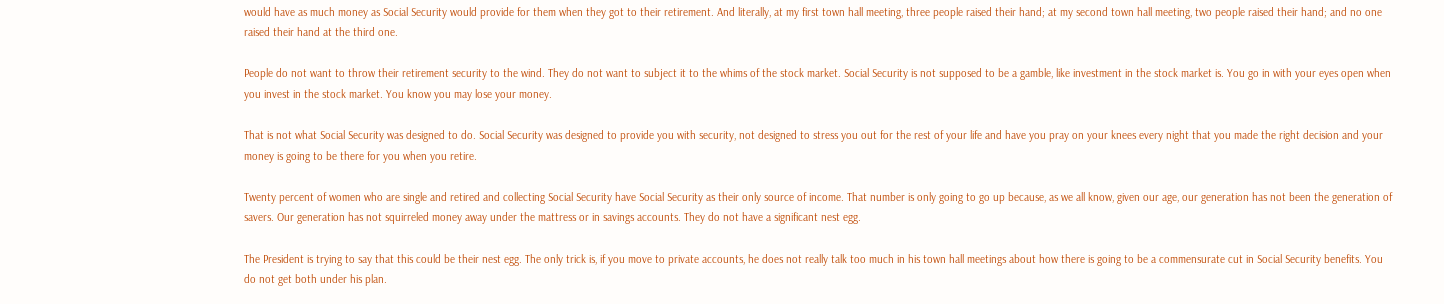would have as much money as Social Security would provide for them when they got to their retirement. And literally, at my first town hall meeting, three people raised their hand; at my second town hall meeting, two people raised their hand; and no one raised their hand at the third one.

People do not want to throw their retirement security to the wind. They do not want to subject it to the whims of the stock market. Social Security is not supposed to be a gamble, like investment in the stock market is. You go in with your eyes open when you invest in the stock market. You know you may lose your money.

That is not what Social Security was designed to do. Social Security was designed to provide you with security, not designed to stress you out for the rest of your life and have you pray on your knees every night that you made the right decision and your money is going to be there for you when you retire.

Twenty percent of women who are single and retired and collecting Social Security have Social Security as their only source of income. That number is only going to go up because, as we all know, given our age, our generation has not been the generation of savers. Our generation has not squirreled money away under the mattress or in savings accounts. They do not have a significant nest egg.

The President is trying to say that this could be their nest egg. The only trick is, if you move to private accounts, he does not really talk too much in his town hall meetings about how there is going to be a commensurate cut in Social Security benefits. You do not get both under his plan.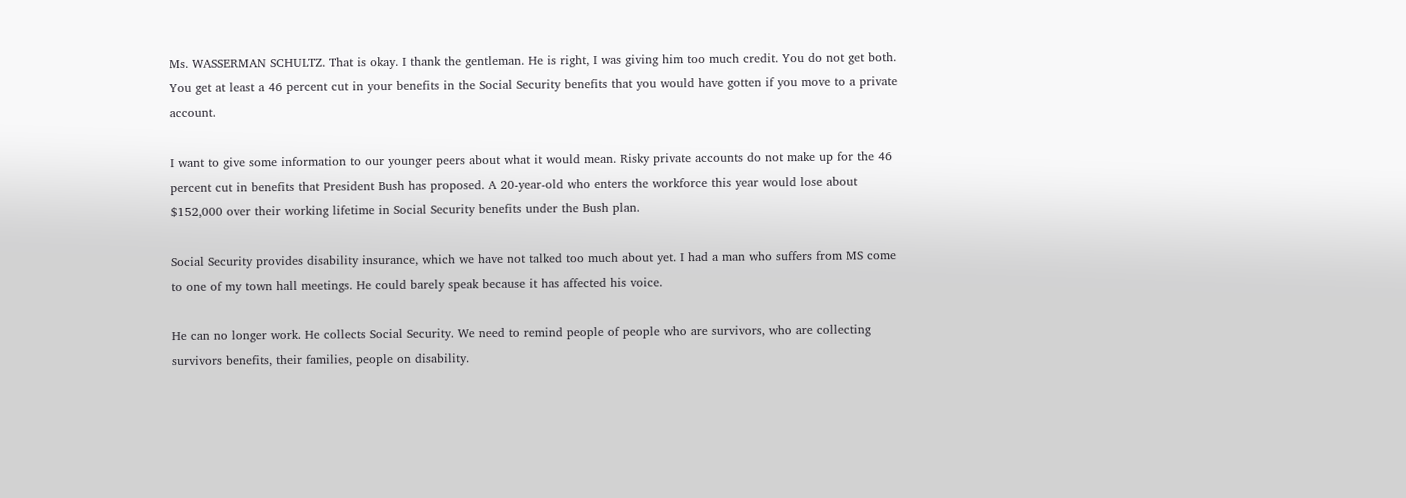Ms. WASSERMAN SCHULTZ. That is okay. I thank the gentleman. He is right, I was giving him too much credit. You do not get both. You get at least a 46 percent cut in your benefits in the Social Security benefits that you would have gotten if you move to a private account.

I want to give some information to our younger peers about what it would mean. Risky private accounts do not make up for the 46 percent cut in benefits that President Bush has proposed. A 20-year-old who enters the workforce this year would lose about $152,000 over their working lifetime in Social Security benefits under the Bush plan.

Social Security provides disability insurance, which we have not talked too much about yet. I had a man who suffers from MS come to one of my town hall meetings. He could barely speak because it has affected his voice.

He can no longer work. He collects Social Security. We need to remind people of people who are survivors, who are collecting survivors benefits, their families, people on disability.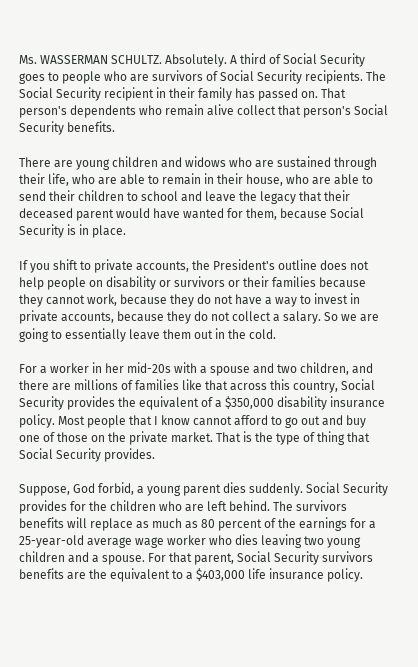Ms. WASSERMAN SCHULTZ. Absolutely. A third of Social Security goes to people who are survivors of Social Security recipients. The Social Security recipient in their family has passed on. That person's dependents who remain alive collect that person's Social Security benefits.

There are young children and widows who are sustained through their life, who are able to remain in their house, who are able to send their children to school and leave the legacy that their deceased parent would have wanted for them, because Social Security is in place.

If you shift to private accounts, the President's outline does not help people on disability or survivors or their families because they cannot work, because they do not have a way to invest in private accounts, because they do not collect a salary. So we are going to essentially leave them out in the cold.

For a worker in her mid-20s with a spouse and two children, and there are millions of families like that across this country, Social Security provides the equivalent of a $350,000 disability insurance policy. Most people that I know cannot afford to go out and buy one of those on the private market. That is the type of thing that Social Security provides.

Suppose, God forbid, a young parent dies suddenly. Social Security provides for the children who are left behind. The survivors benefits will replace as much as 80 percent of the earnings for a 25-year-old average wage worker who dies leaving two young children and a spouse. For that parent, Social Security survivors benefits are the equivalent to a $403,000 life insurance policy.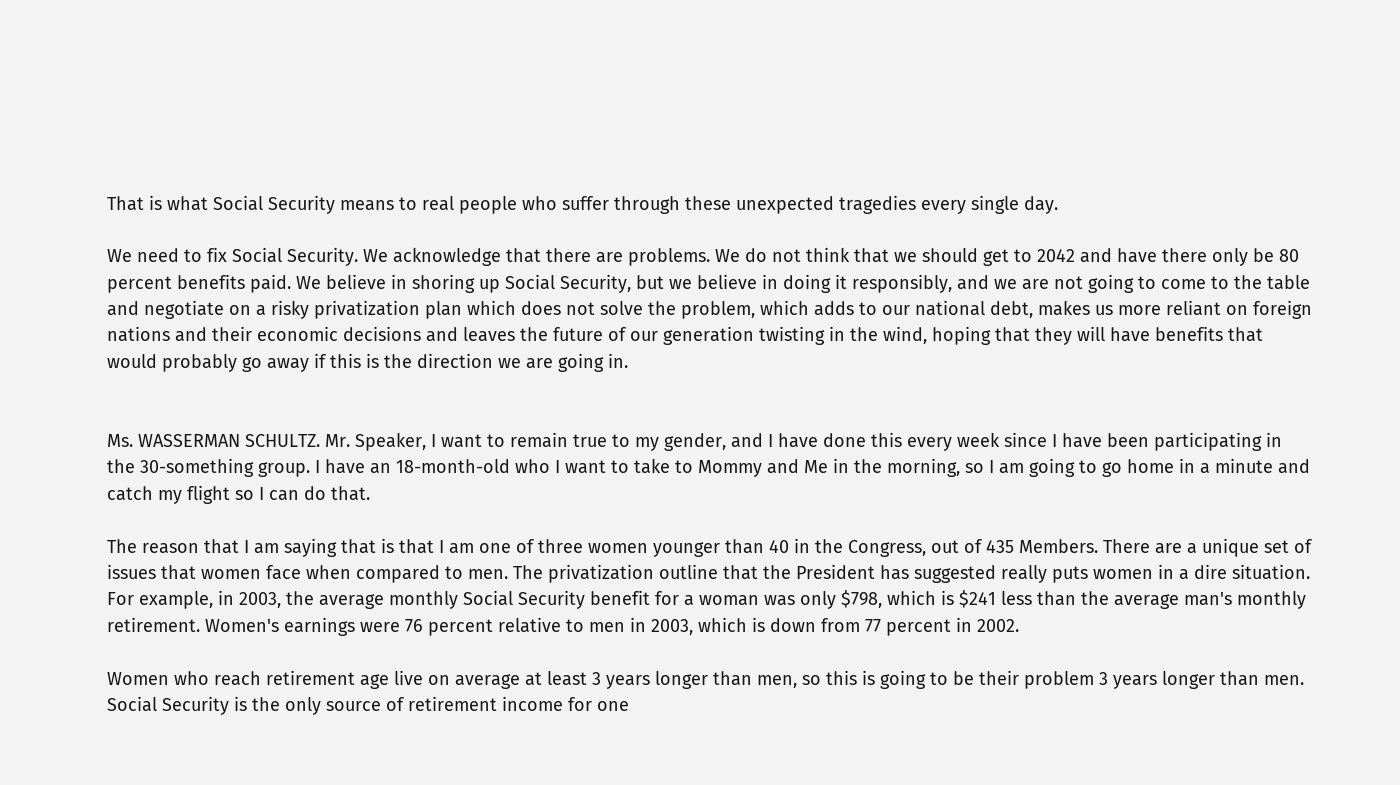That is what Social Security means to real people who suffer through these unexpected tragedies every single day.

We need to fix Social Security. We acknowledge that there are problems. We do not think that we should get to 2042 and have there only be 80 percent benefits paid. We believe in shoring up Social Security, but we believe in doing it responsibly, and we are not going to come to the table and negotiate on a risky privatization plan which does not solve the problem, which adds to our national debt, makes us more reliant on foreign nations and their economic decisions and leaves the future of our generation twisting in the wind, hoping that they will have benefits that would probably go away if this is the direction we are going in.


Ms. WASSERMAN SCHULTZ. Mr. Speaker, I want to remain true to my gender, and I have done this every week since I have been participating in the 30-something group. I have an 18-month-old who I want to take to Mommy and Me in the morning, so I am going to go home in a minute and catch my flight so I can do that.

The reason that I am saying that is that I am one of three women younger than 40 in the Congress, out of 435 Members. There are a unique set of issues that women face when compared to men. The privatization outline that the President has suggested really puts women in a dire situation. For example, in 2003, the average monthly Social Security benefit for a woman was only $798, which is $241 less than the average man's monthly retirement. Women's earnings were 76 percent relative to men in 2003, which is down from 77 percent in 2002.

Women who reach retirement age live on average at least 3 years longer than men, so this is going to be their problem 3 years longer than men. Social Security is the only source of retirement income for one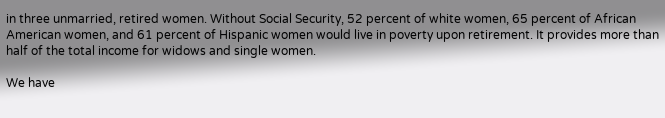in three unmarried, retired women. Without Social Security, 52 percent of white women, 65 percent of African American women, and 61 percent of Hispanic women would live in poverty upon retirement. It provides more than half of the total income for widows and single women.

We have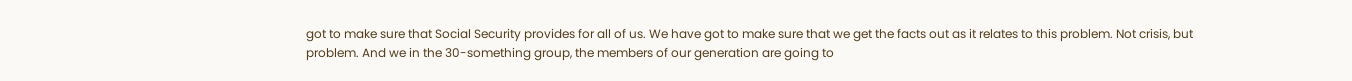got to make sure that Social Security provides for all of us. We have got to make sure that we get the facts out as it relates to this problem. Not crisis, but problem. And we in the 30-something group, the members of our generation are going to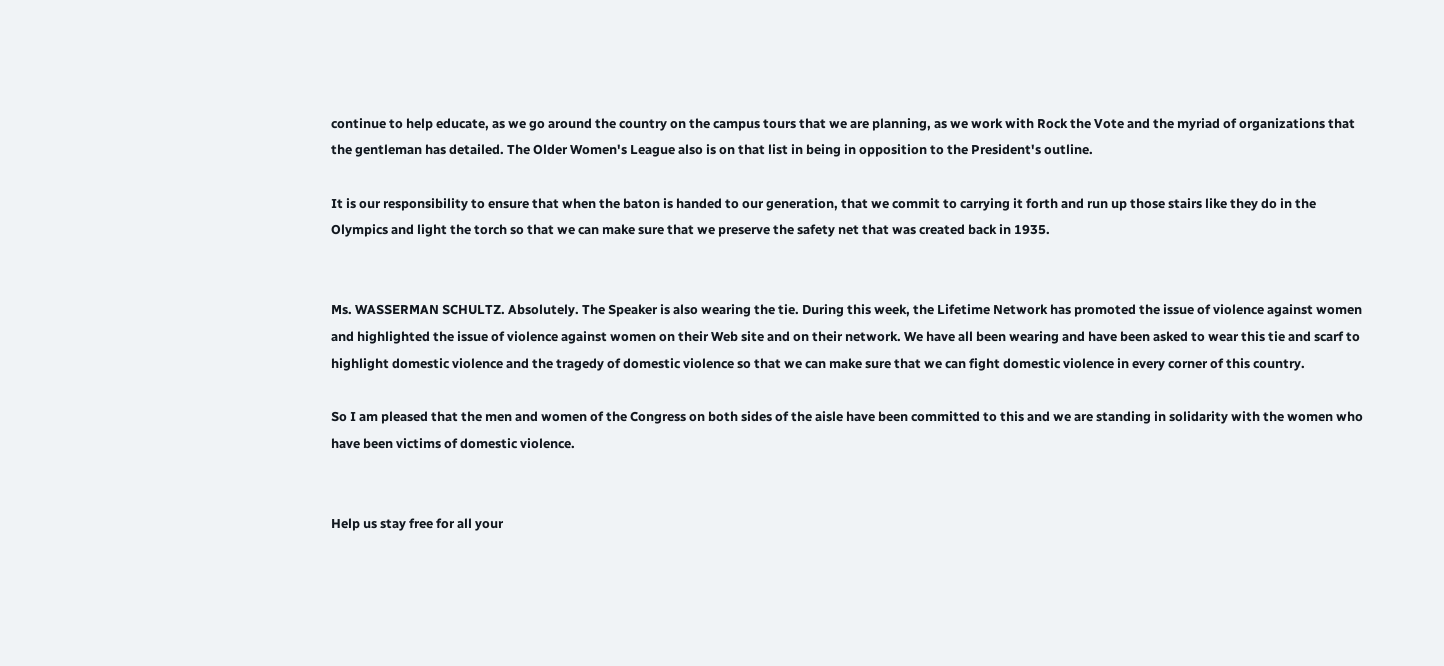continue to help educate, as we go around the country on the campus tours that we are planning, as we work with Rock the Vote and the myriad of organizations that the gentleman has detailed. The Older Women's League also is on that list in being in opposition to the President's outline.

It is our responsibility to ensure that when the baton is handed to our generation, that we commit to carrying it forth and run up those stairs like they do in the Olympics and light the torch so that we can make sure that we preserve the safety net that was created back in 1935.


Ms. WASSERMAN SCHULTZ. Absolutely. The Speaker is also wearing the tie. During this week, the Lifetime Network has promoted the issue of violence against women and highlighted the issue of violence against women on their Web site and on their network. We have all been wearing and have been asked to wear this tie and scarf to highlight domestic violence and the tragedy of domestic violence so that we can make sure that we can fight domestic violence in every corner of this country.

So I am pleased that the men and women of the Congress on both sides of the aisle have been committed to this and we are standing in solidarity with the women who have been victims of domestic violence.


Help us stay free for all your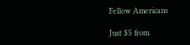Fellow Americans

Just $5 from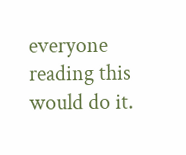everyone reading this would do it.